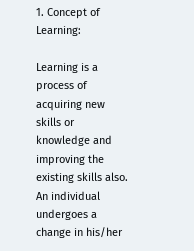1. Concept of Learning:

Learning is a process of acquiring new skills or knowledge and improving the existing skills also. An individual undergoes a change in his/her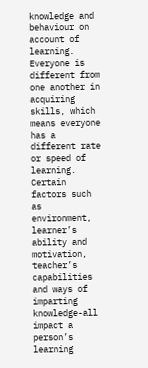knowledge and behaviour on account of learning. Everyone is different from one another in acquiring skills, which means everyone has a different rate or speed of learning. Certain factors such as environment, learner’s ability and motivation, teacher’s capabilities and ways of imparting knowledge-all impact a person’s learning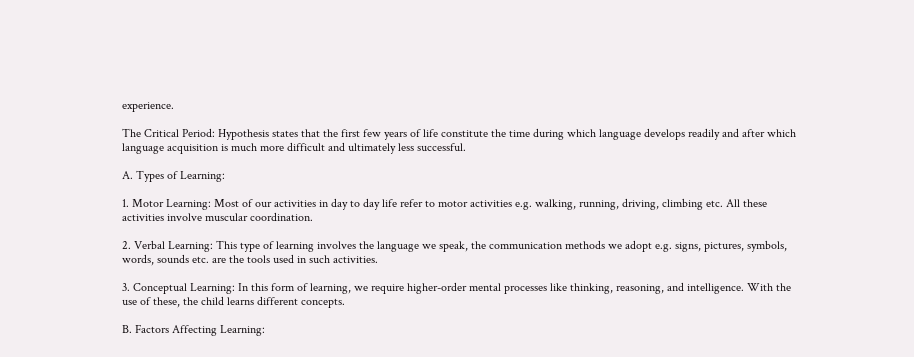experience.

The Critical Period: Hypothesis states that the first few years of life constitute the time during which language develops readily and after which language acquisition is much more difficult and ultimately less successful.

A. Types of Learning:

1. Motor Learning: Most of our activities in day to day life refer to motor activities e.g. walking, running, driving, climbing etc. All these activities involve muscular coordination.

2. Verbal Learning: This type of learning involves the language we speak, the communication methods we adopt e.g. signs, pictures, symbols, words, sounds etc. are the tools used in such activities.

3. Conceptual Learning: In this form of learning, we require higher-order mental processes like thinking, reasoning, and intelligence. With the use of these, the child learns different concepts.

B. Factors Affecting Learning: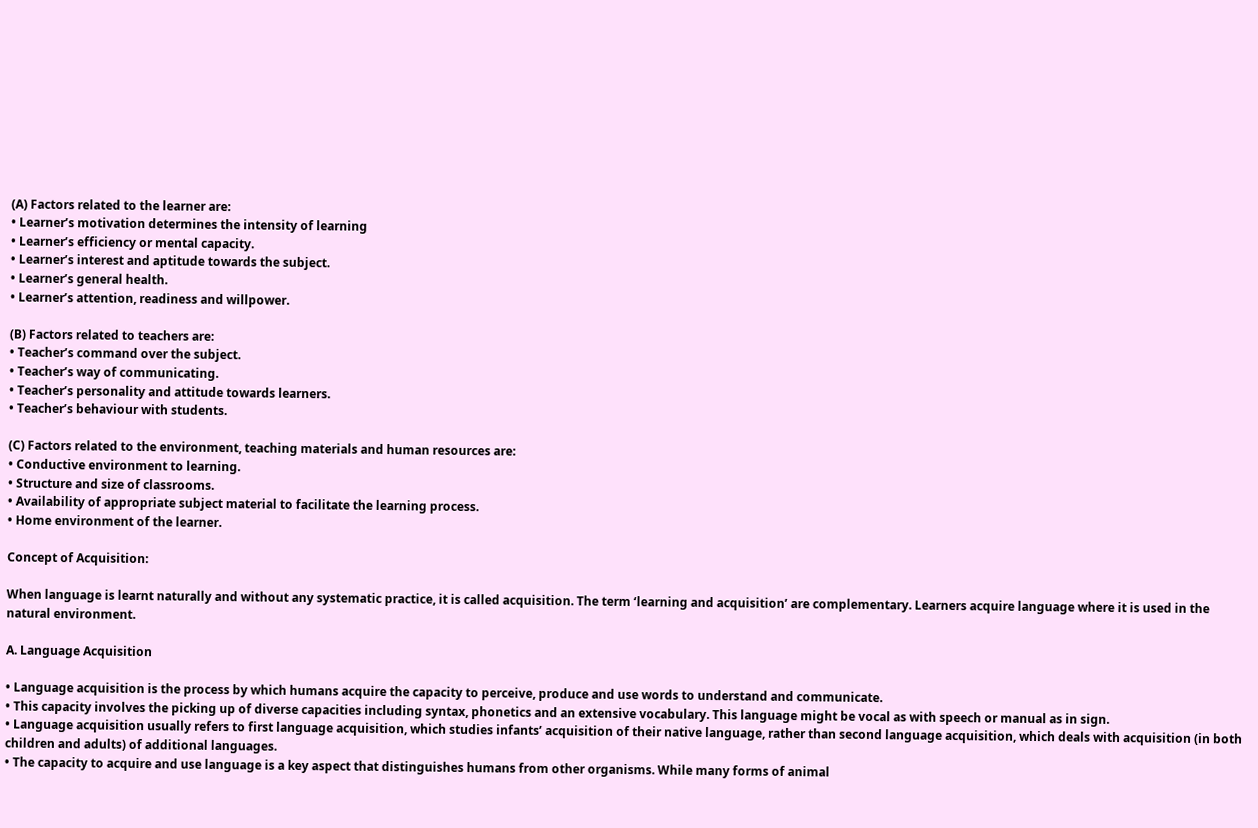(A) Factors related to the learner are:
• Learner’s motivation determines the intensity of learning
• Learner’s efficiency or mental capacity.
• Learner’s interest and aptitude towards the subject.
• Learner’s general health.
• Learner’s attention, readiness and willpower.

(B) Factors related to teachers are:
• Teacher’s command over the subject.
• Teacher’s way of communicating.
• Teacher’s personality and attitude towards learners.
• Teacher’s behaviour with students.

(C) Factors related to the environment, teaching materials and human resources are:
• Conductive environment to learning.
• Structure and size of classrooms.
• Availability of appropriate subject material to facilitate the learning process.
• Home environment of the learner.

Concept of Acquisition:

When language is learnt naturally and without any systematic practice, it is called acquisition. The term ‘learning and acquisition’ are complementary. Learners acquire language where it is used in the natural environment.

A. Language Acquisition

• Language acquisition is the process by which humans acquire the capacity to perceive, produce and use words to understand and communicate.
• This capacity involves the picking up of diverse capacities including syntax, phonetics and an extensive vocabulary. This language might be vocal as with speech or manual as in sign.
• Language acquisition usually refers to first language acquisition, which studies infants’ acquisition of their native language, rather than second language acquisition, which deals with acquisition (in both children and adults) of additional languages.
• The capacity to acquire and use language is a key aspect that distinguishes humans from other organisms. While many forms of animal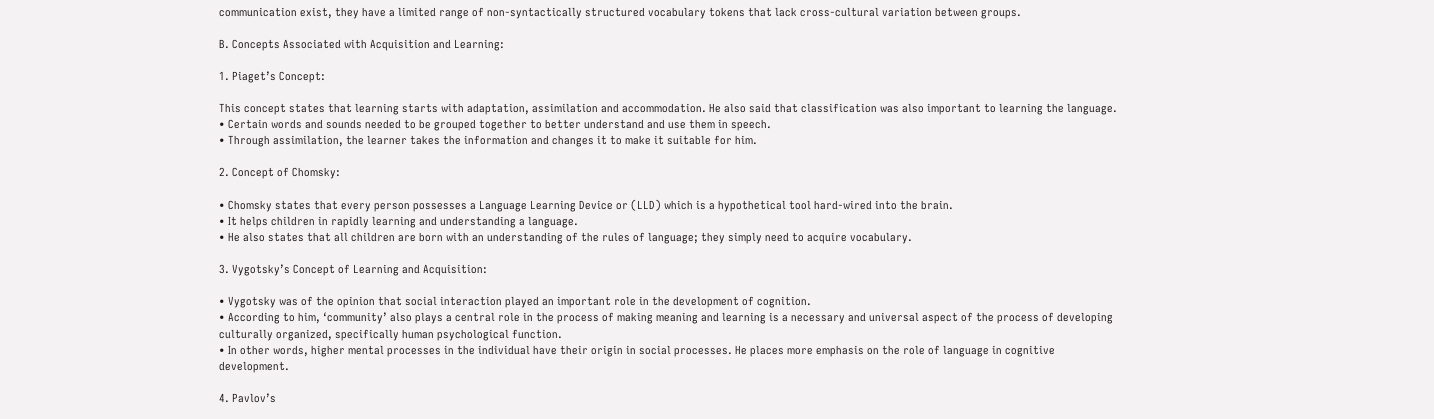communication exist, they have a limited range of non-syntactically structured vocabulary tokens that lack cross-cultural variation between groups.

B. Concepts Associated with Acquisition and Learning:

1. Piaget’s Concept:

This concept states that learning starts with adaptation, assimilation and accommodation. He also said that classification was also important to learning the language.
• Certain words and sounds needed to be grouped together to better understand and use them in speech.
• Through assimilation, the learner takes the information and changes it to make it suitable for him.

2. Concept of Chomsky:

• Chomsky states that every person possesses a Language Learning Device or (LLD) which is a hypothetical tool hard-wired into the brain.
• It helps children in rapidly learning and understanding a language.
• He also states that all children are born with an understanding of the rules of language; they simply need to acquire vocabulary.

3. Vygotsky’s Concept of Learning and Acquisition:

• Vygotsky was of the opinion that social interaction played an important role in the development of cognition.
• According to him, ‘community’ also plays a central role in the process of making meaning and learning is a necessary and universal aspect of the process of developing culturally organized, specifically human psychological function.
• In other words, higher mental processes in the individual have their origin in social processes. He places more emphasis on the role of language in cognitive development.

4. Pavlov’s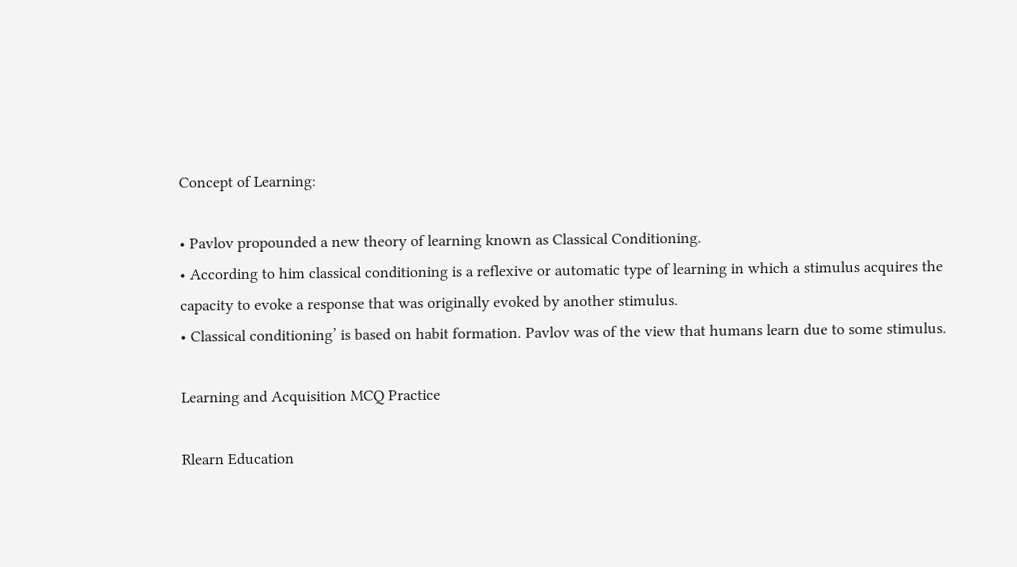Concept of Learning:

• Pavlov propounded a new theory of learning known as Classical Conditioning.
• According to him classical conditioning is a reflexive or automatic type of learning in which a stimulus acquires the capacity to evoke a response that was originally evoked by another stimulus.
• Classical conditioning’ is based on habit formation. Pavlov was of the view that humans learn due to some stimulus.

Learning and Acquisition MCQ Practice

Rlearn Education